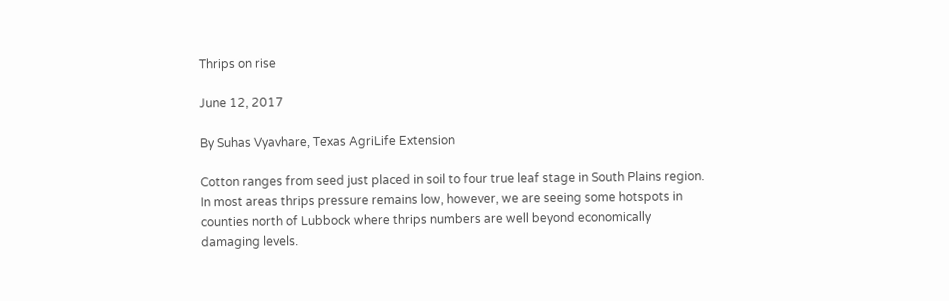Thrips on rise

June 12, 2017

By Suhas Vyavhare, Texas AgriLife Extension

Cotton ranges from seed just placed in soil to four true leaf stage in South Plains region. In most areas thrips pressure remains low, however, we are seeing some hotspots in counties north of Lubbock where thrips numbers are well beyond economically damaging levels.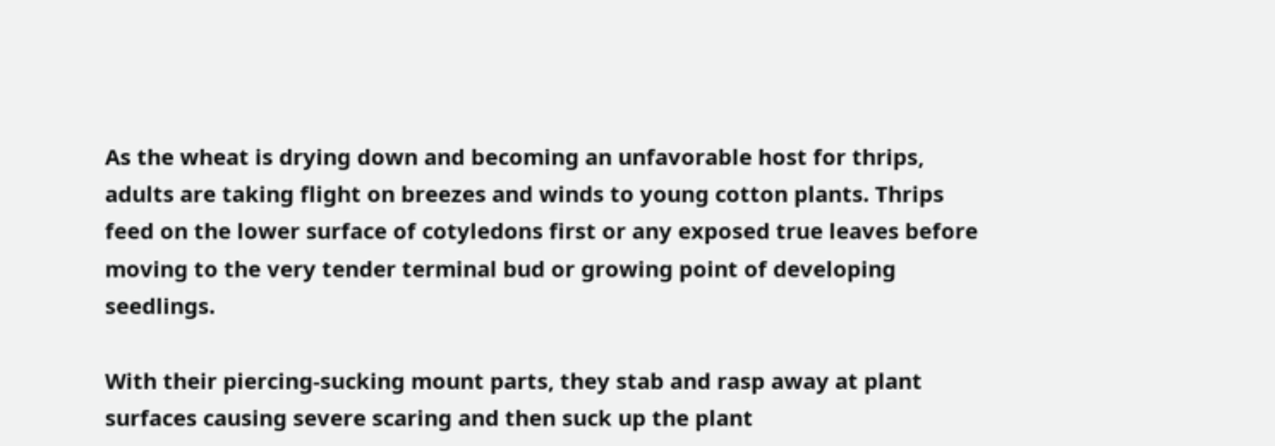As the wheat is drying down and becoming an unfavorable host for thrips, adults are taking flight on breezes and winds to young cotton plants. Thrips feed on the lower surface of cotyledons first or any exposed true leaves before moving to the very tender terminal bud or growing point of developing seedlings.

With their piercing-sucking mount parts, they stab and rasp away at plant surfaces causing severe scaring and then suck up the plant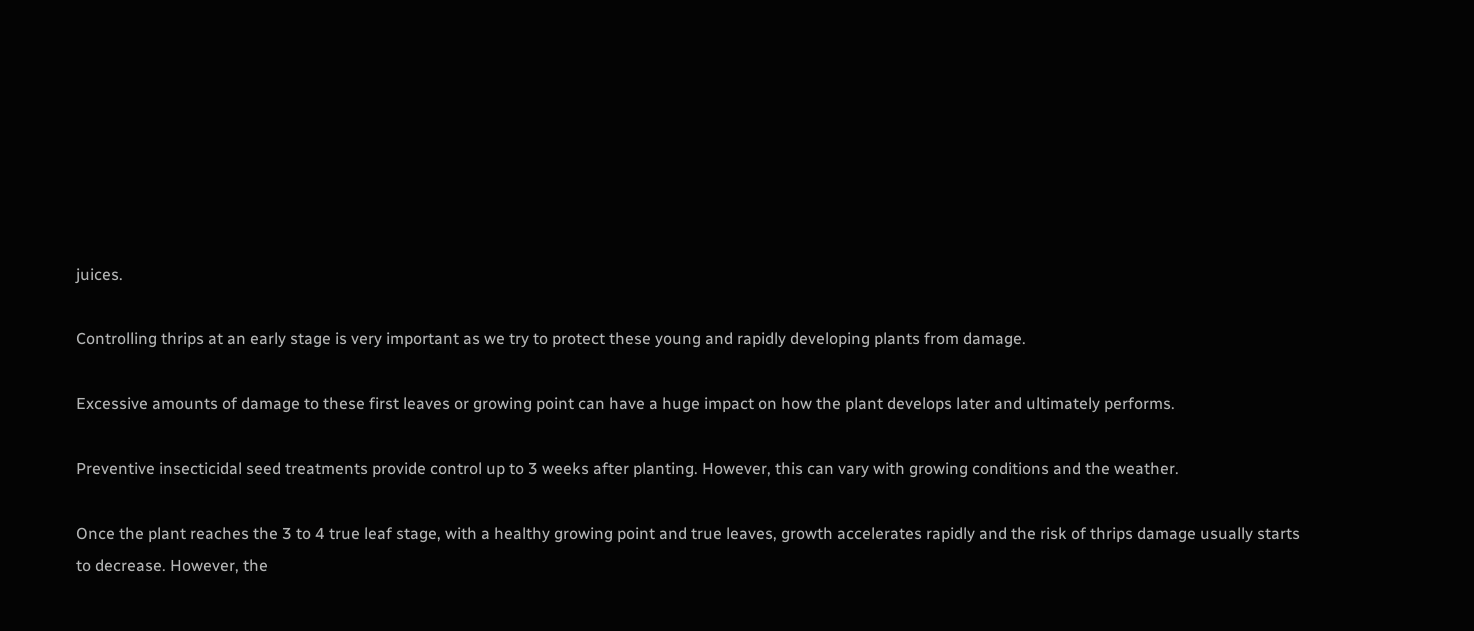juices.

Controlling thrips at an early stage is very important as we try to protect these young and rapidly developing plants from damage.

Excessive amounts of damage to these first leaves or growing point can have a huge impact on how the plant develops later and ultimately performs.

Preventive insecticidal seed treatments provide control up to 3 weeks after planting. However, this can vary with growing conditions and the weather.

Once the plant reaches the 3 to 4 true leaf stage, with a healthy growing point and true leaves, growth accelerates rapidly and the risk of thrips damage usually starts to decrease. However, the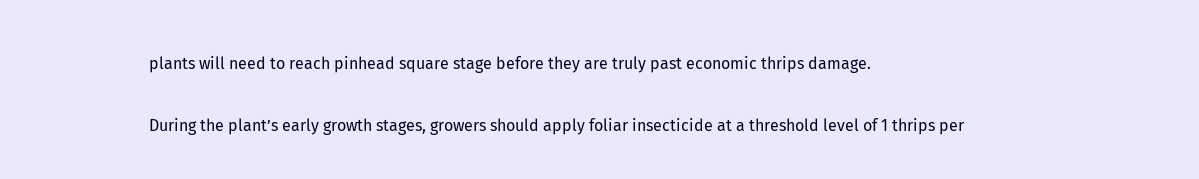plants will need to reach pinhead square stage before they are truly past economic thrips damage.

During the plant’s early growth stages, growers should apply foliar insecticide at a threshold level of 1 thrips per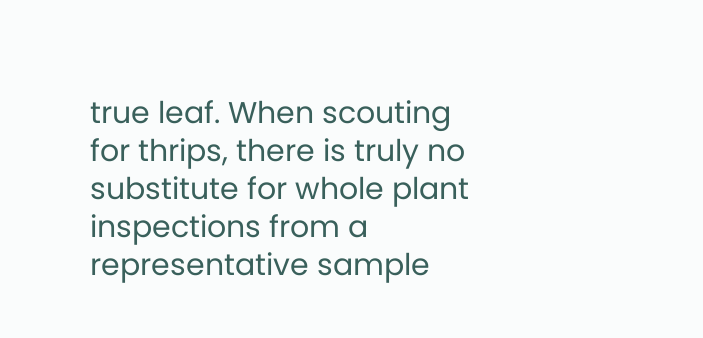true leaf. When scouting for thrips, there is truly no substitute for whole plant inspections from a representative sample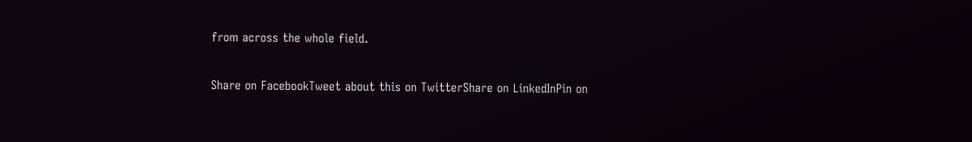from across the whole field.

Share on FacebookTweet about this on TwitterShare on LinkedInPin on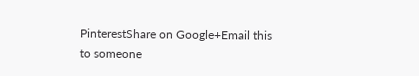PinterestShare on Google+Email this to someone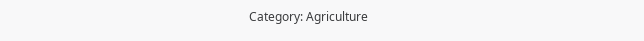Category: Agriculture